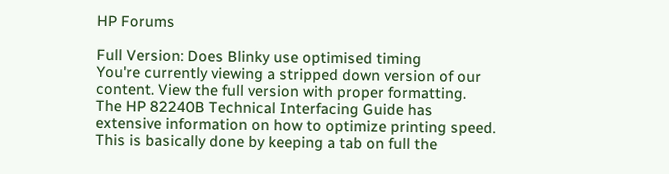HP Forums

Full Version: Does Blinky use optimised timing
You're currently viewing a stripped down version of our content. View the full version with proper formatting.
The HP 82240B Technical Interfacing Guide has extensive information on how to optimize printing speed. This is basically done by keeping a tab on full the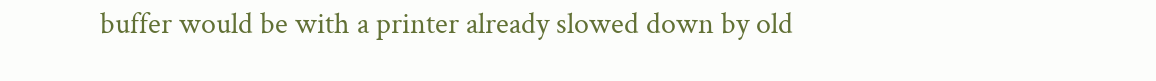buffer would be with a printer already slowed down by old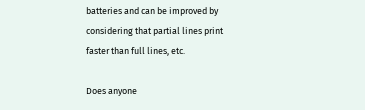batteries and can be improved by considering that partial lines print faster than full lines, etc.

Does anyone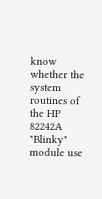know whether the system routines of the HP 82242A "Blinky" module use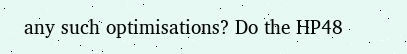any such optimisations? Do the HP48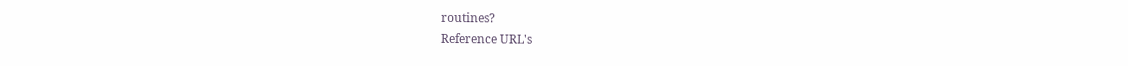routines?
Reference URL's